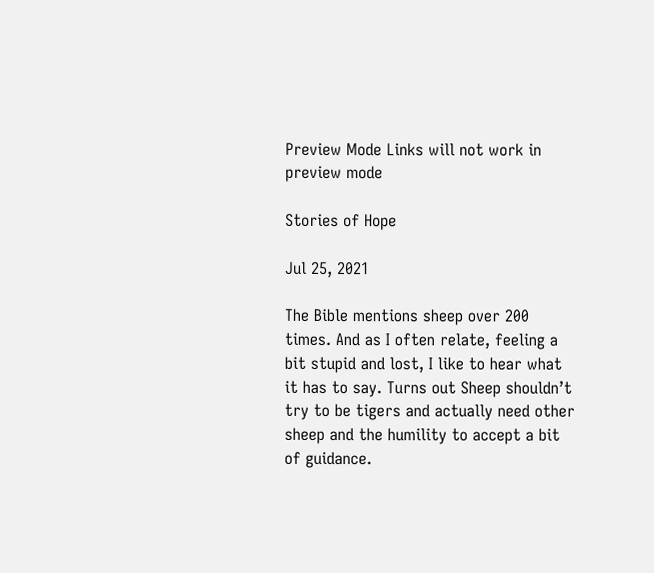Preview Mode Links will not work in preview mode

Stories of Hope

Jul 25, 2021

The Bible mentions sheep over 200 times. And as I often relate, feeling a bit stupid and lost, I like to hear what it has to say. Turns out Sheep shouldn’t try to be tigers and actually need other sheep and the humility to accept a bit of guidance.